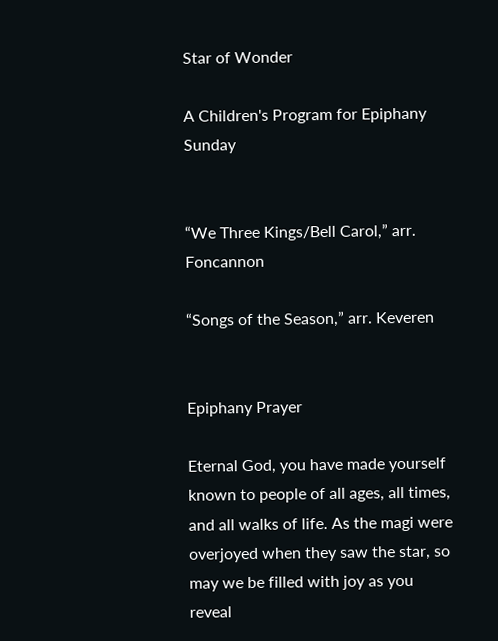Star of Wonder

A Children's Program for Epiphany Sunday


“We Three Kings/Bell Carol,” arr. Foncannon

“Songs of the Season,” arr. Keveren


Epiphany Prayer

Eternal God, you have made yourself known to people of all ages, all times, and all walks of life. As the magi were overjoyed when they saw the star, so may we be filled with joy as you reveal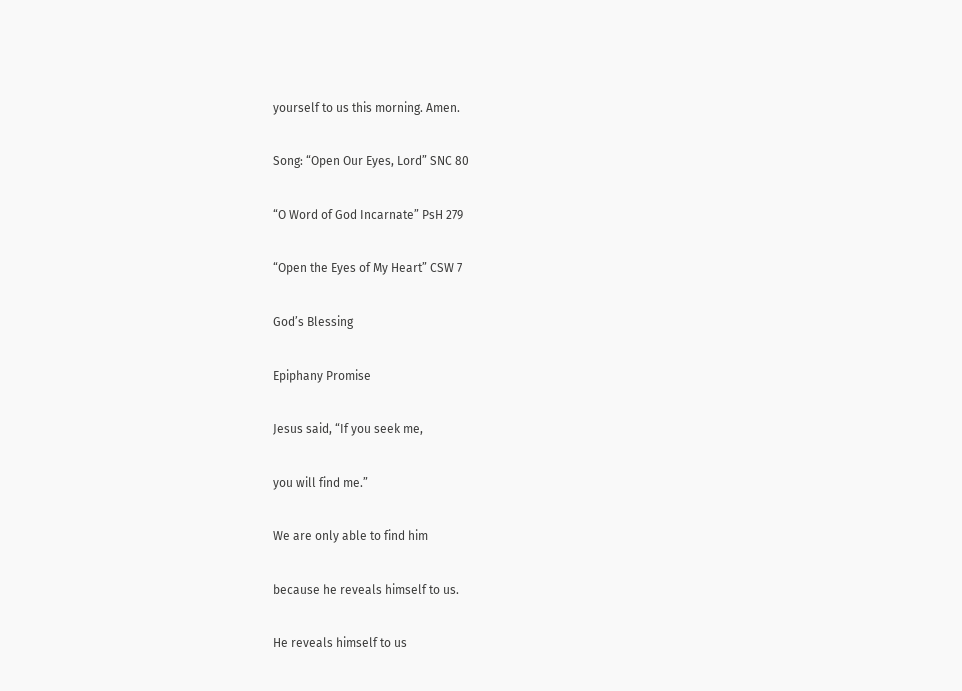yourself to us this morning. Amen.

Song: “Open Our Eyes, Lord” SNC 80

“O Word of God Incarnate” PsH 279

“Open the Eyes of My Heart” CSW 7

God’s Blessing

Epiphany Promise

Jesus said, “If you seek me,

you will find me.”

We are only able to find him

because he reveals himself to us.

He reveals himself to us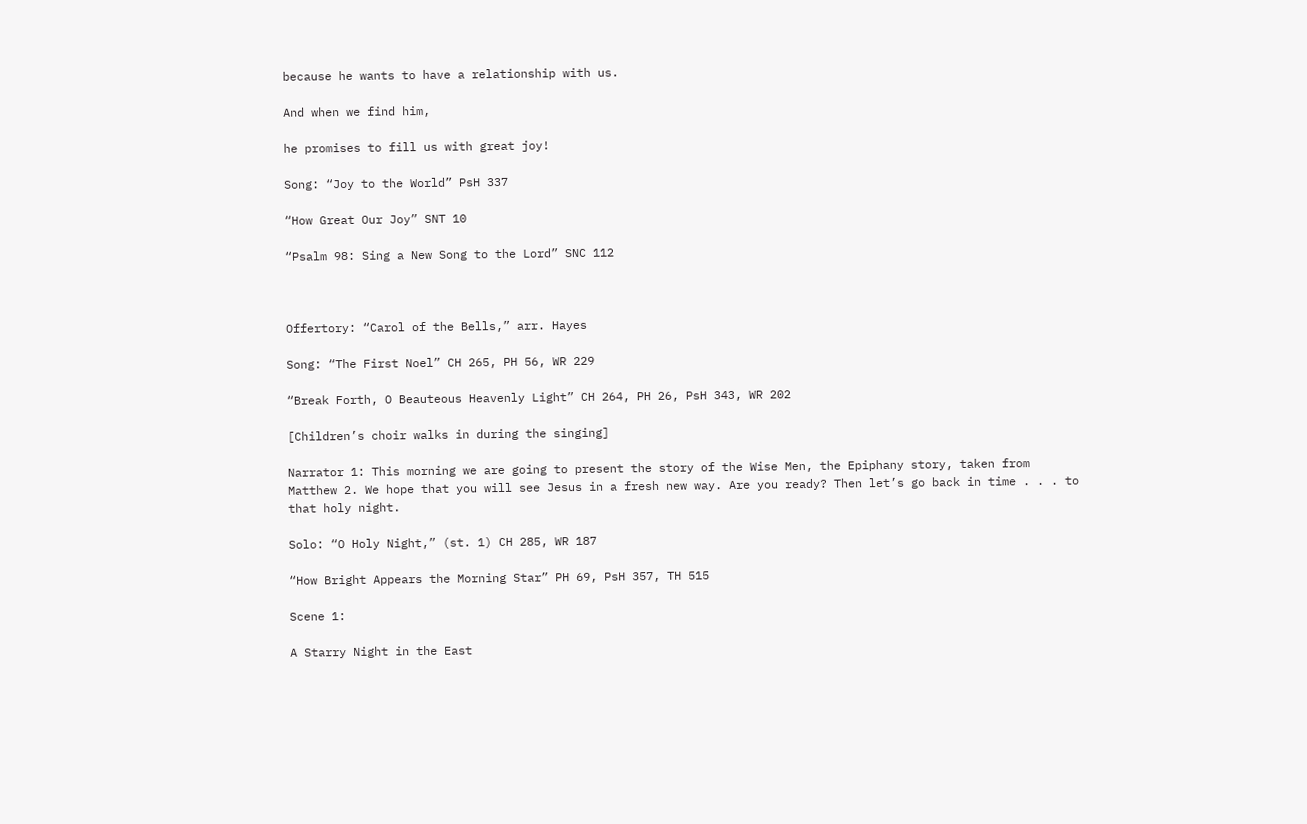because he wants to have a relationship with us.

And when we find him,

he promises to fill us with great joy!

Song: “Joy to the World” PsH 337

“How Great Our Joy” SNT 10

“Psalm 98: Sing a New Song to the Lord” SNC 112



Offertory: “Carol of the Bells,” arr. Hayes

Song: “The First Noel” CH 265, PH 56, WR 229

“Break Forth, O Beauteous Heavenly Light” CH 264, PH 26, PsH 343, WR 202

[Children’s choir walks in during the singing]

Narrator 1: This morning we are going to present the story of the Wise Men, the Epiphany story, taken from Matthew 2. We hope that you will see Jesus in a fresh new way. Are you ready? Then let’s go back in time . . . to that holy night.

Solo: “O Holy Night,” (st. 1) CH 285, WR 187

“How Bright Appears the Morning Star” PH 69, PsH 357, TH 515

Scene 1:

A Starry Night in the East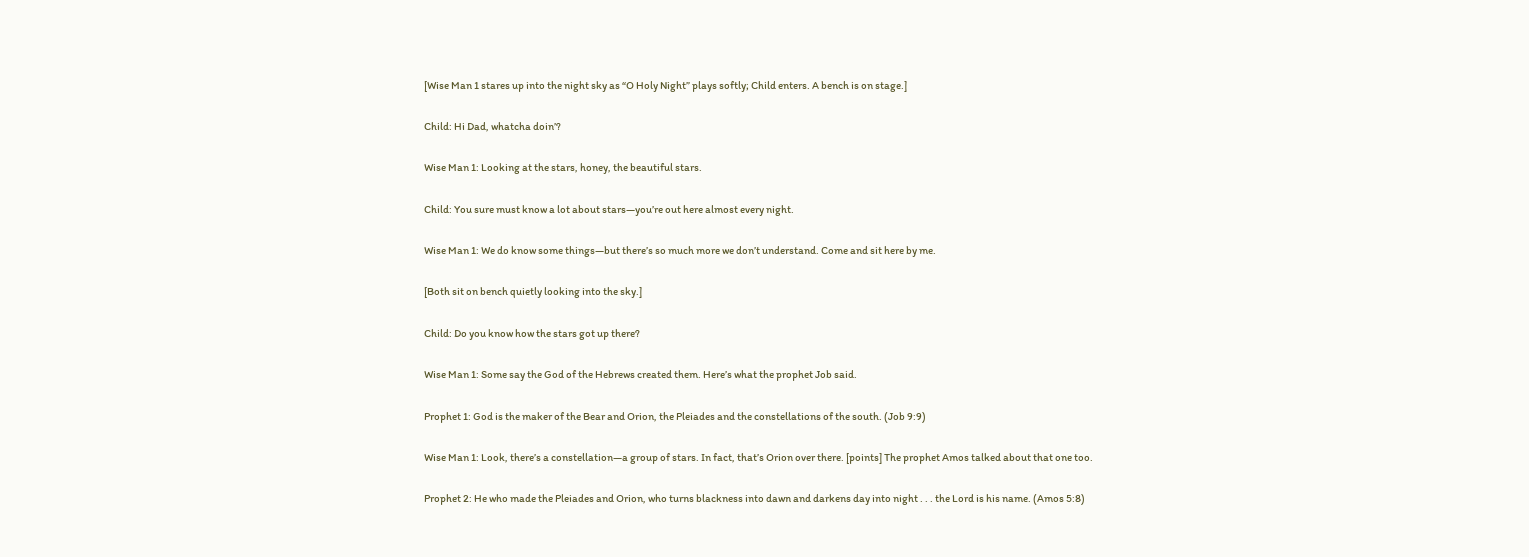[Wise Man 1 stares up into the night sky as “O Holy Night” plays softly; Child enters. A bench is on stage.]

Child: Hi Dad, whatcha doin’?

Wise Man 1: Looking at the stars, honey, the beautiful stars.

Child: You sure must know a lot about stars—you’re out here almost every night.

Wise Man 1: We do know some things—but there’s so much more we don’t understand. Come and sit here by me.

[Both sit on bench quietly looking into the sky.]

Child: Do you know how the stars got up there?

Wise Man 1: Some say the God of the Hebrews created them. Here’s what the prophet Job said.

Prophet 1: God is the maker of the Bear and Orion, the Pleiades and the constellations of the south. (Job 9:9)

Wise Man 1: Look, there’s a constellation—a group of stars. In fact, that’s Orion over there. [points] The prophet Amos talked about that one too.

Prophet 2: He who made the Pleiades and Orion, who turns blackness into dawn and darkens day into night . . . the Lord is his name. (Amos 5:8)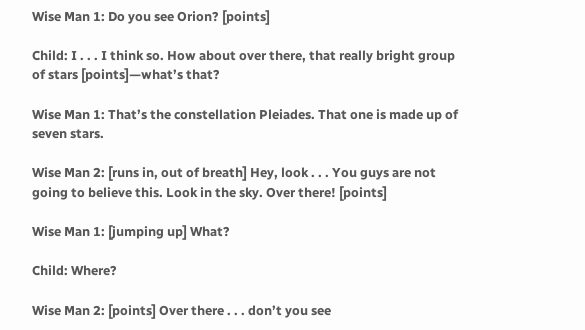Wise Man 1: Do you see Orion? [points]

Child: I . . . I think so. How about over there, that really bright group of stars [points]—what’s that?

Wise Man 1: That’s the constellation Pleiades. That one is made up of seven stars.

Wise Man 2: [runs in, out of breath] Hey, look . . . You guys are not going to believe this. Look in the sky. Over there! [points]

Wise Man 1: [jumping up] What?

Child: Where?

Wise Man 2: [points] Over there . . . don’t you see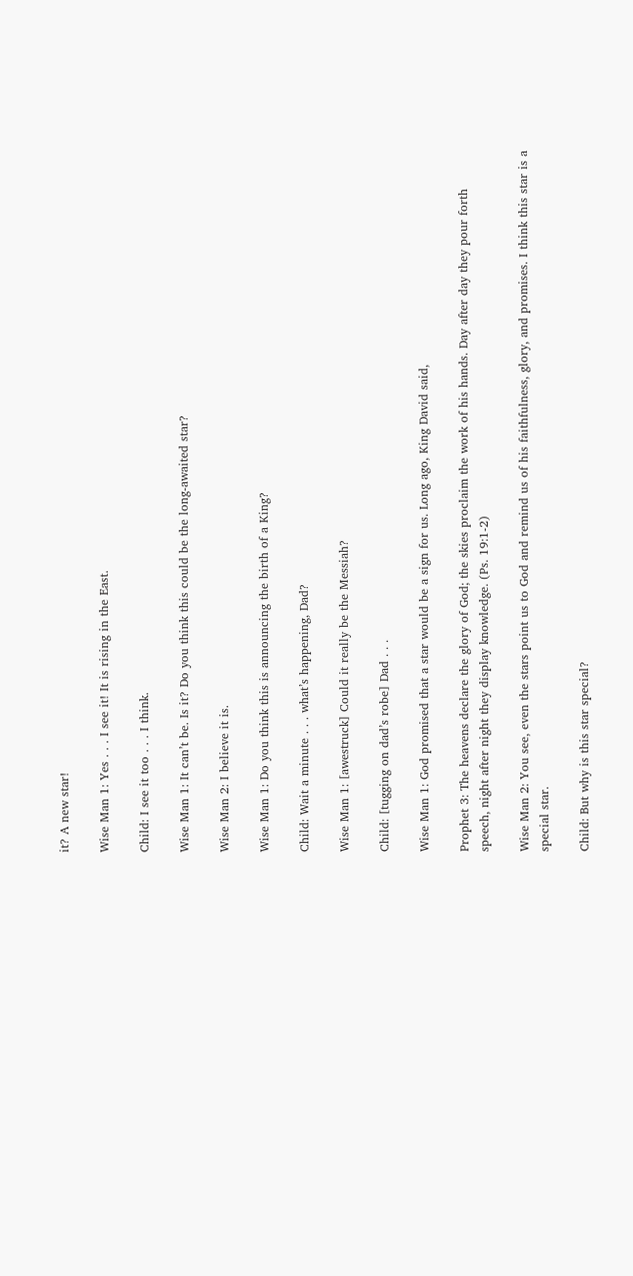it? A new star!

Wise Man 1: Yes . . . I see it! It is rising in the East.

Child: I see it too . . . I think.

Wise Man 1: It can’t be. Is it? Do you think this could be the long-awaited star?

Wise Man 2: I believe it is.

Wise Man 1: Do you think this is announcing the birth of a King?

Child: Wait a minute . . . what’s happening, Dad?

Wise Man 1: [awestruck] Could it really be the Messiah?

Child: [tugging on dad’s robe] Dad . . .

Wise Man 1: God promised that a star would be a sign for us. Long ago, King David said,

Prophet 3: The heavens declare the glory of God; the skies proclaim the work of his hands. Day after day they pour forth speech, night after night they display knowledge. (Ps. 19:1-2)

Wise Man 2: You see, even the stars point us to God and remind us of his faithfulness, glory, and promises. I think this star is a special star.

Child: But why is this star special?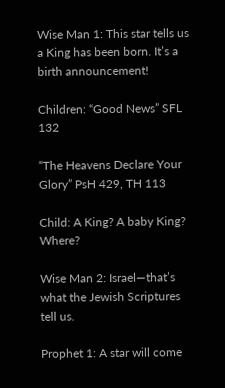Wise Man 1: This star tells us a King has been born. It’s a birth announcement!

Children: “Good News” SFL 132

“The Heavens Declare Your Glory” PsH 429, TH 113

Child: A King? A baby King? Where?

Wise Man 2: Israel—that’s what the Jewish Scriptures tell us.

Prophet 1: A star will come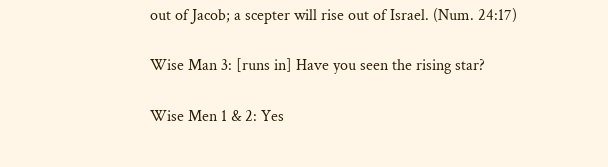out of Jacob; a scepter will rise out of Israel. (Num. 24:17)

Wise Man 3: [runs in] Have you seen the rising star?

Wise Men 1 & 2: Yes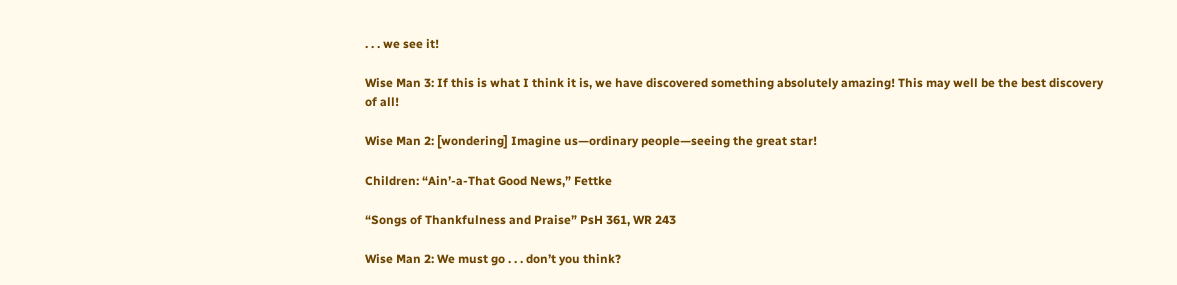. . . we see it!

Wise Man 3: If this is what I think it is, we have discovered something absolutely amazing! This may well be the best discovery of all!

Wise Man 2: [wondering] Imagine us—ordinary people—seeing the great star!

Children: “Ain’-a-That Good News,” Fettke

“Songs of Thankfulness and Praise” PsH 361, WR 243

Wise Man 2: We must go . . . don’t you think?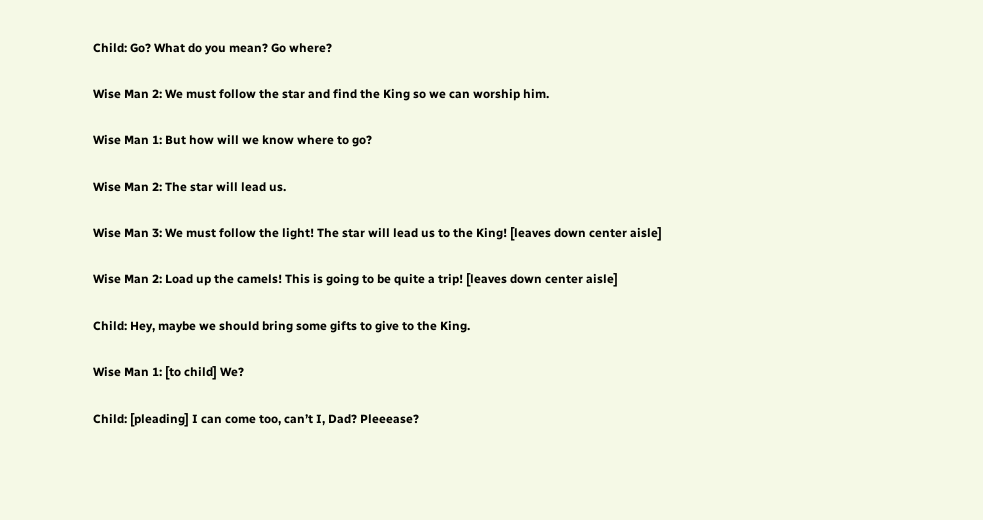Child: Go? What do you mean? Go where?

Wise Man 2: We must follow the star and find the King so we can worship him.

Wise Man 1: But how will we know where to go?

Wise Man 2: The star will lead us.

Wise Man 3: We must follow the light! The star will lead us to the King! [leaves down center aisle]

Wise Man 2: Load up the camels! This is going to be quite a trip! [leaves down center aisle]

Child: Hey, maybe we should bring some gifts to give to the King.

Wise Man 1: [to child] We?

Child: [pleading] I can come too, can’t I, Dad? Pleeease?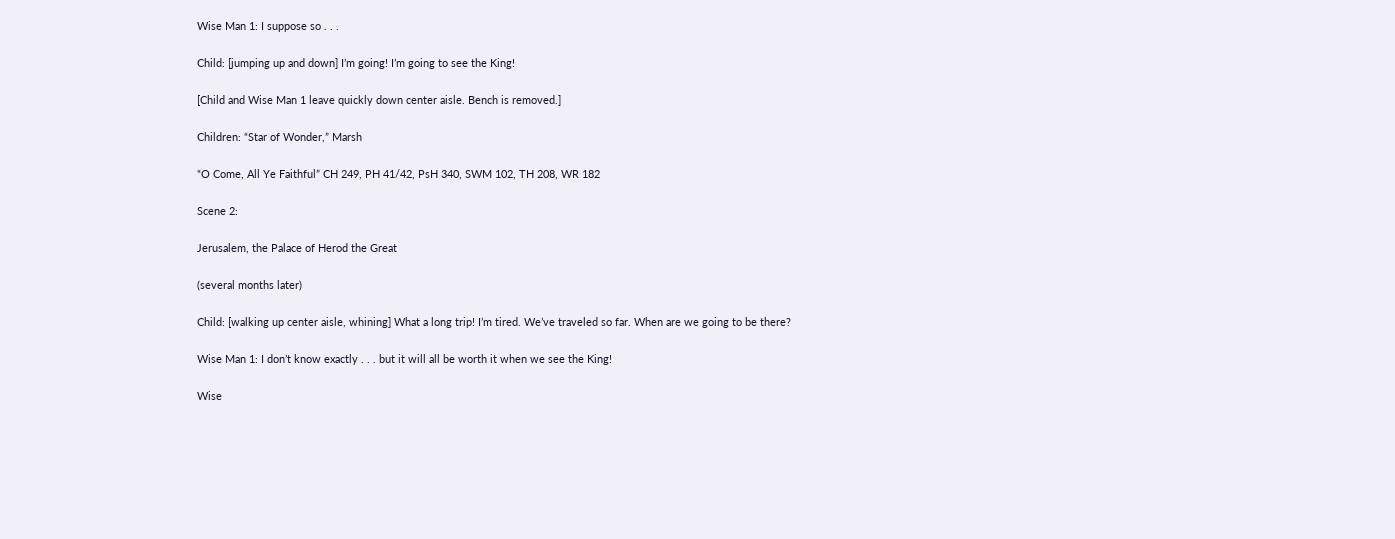Wise Man 1: I suppose so . . .

Child: [jumping up and down] I’m going! I’m going to see the King!

[Child and Wise Man 1 leave quickly down center aisle. Bench is removed.]

Children: “Star of Wonder,” Marsh

“O Come, All Ye Faithful” CH 249, PH 41/42, PsH 340, SWM 102, TH 208, WR 182

Scene 2:

Jerusalem, the Palace of Herod the Great

(several months later)

Child: [walking up center aisle, whining] What a long trip! I’m tired. We’ve traveled so far. When are we going to be there?

Wise Man 1: I don’t know exactly . . . but it will all be worth it when we see the King!

Wise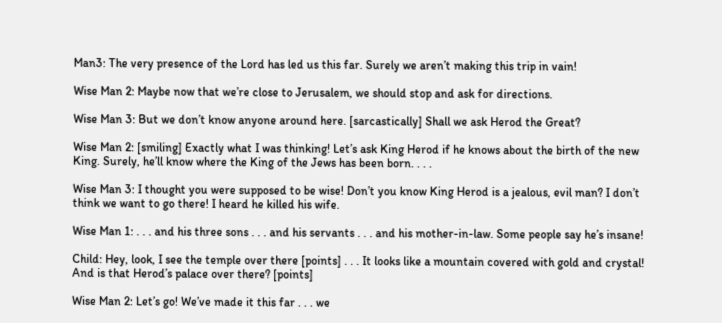Man3: The very presence of the Lord has led us this far. Surely we aren’t making this trip in vain!

Wise Man 2: Maybe now that we’re close to Jerusalem, we should stop and ask for directions.

Wise Man 3: But we don’t know anyone around here. [sarcastically] Shall we ask Herod the Great?

Wise Man 2: [smiling] Exactly what I was thinking! Let’s ask King Herod if he knows about the birth of the new King. Surely, he’ll know where the King of the Jews has been born. . . .

Wise Man 3: I thought you were supposed to be wise! Don’t you know King Herod is a jealous, evil man? I don’t think we want to go there! I heard he killed his wife.

Wise Man 1: . . . and his three sons . . . and his servants . . . and his mother-in-law. Some people say he’s insane!

Child: Hey, look, I see the temple over there [points] . . . It looks like a mountain covered with gold and crystal! And is that Herod’s palace over there? [points]

Wise Man 2: Let’s go! We’ve made it this far . . . we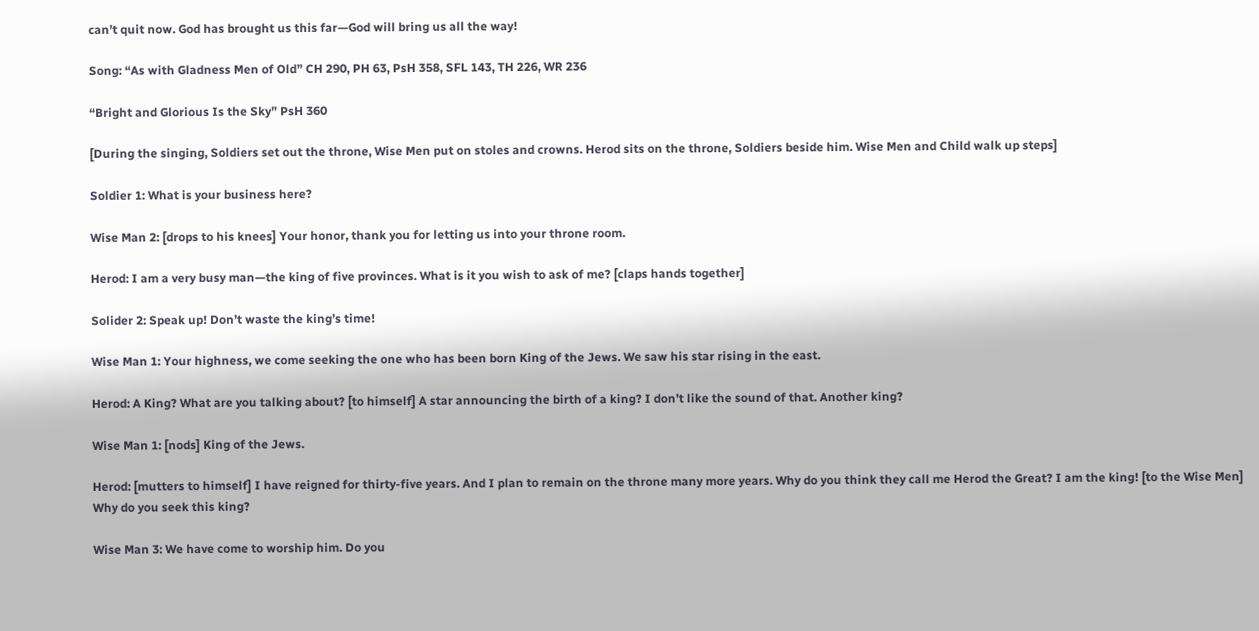can’t quit now. God has brought us this far—God will bring us all the way!

Song: “As with Gladness Men of Old” CH 290, PH 63, PsH 358, SFL 143, TH 226, WR 236

“Bright and Glorious Is the Sky” PsH 360

[During the singing, Soldiers set out the throne, Wise Men put on stoles and crowns. Herod sits on the throne, Soldiers beside him. Wise Men and Child walk up steps]

Soldier 1: What is your business here?

Wise Man 2: [drops to his knees] Your honor, thank you for letting us into your throne room.

Herod: I am a very busy man—the king of five provinces. What is it you wish to ask of me? [claps hands together]

Solider 2: Speak up! Don’t waste the king’s time!

Wise Man 1: Your highness, we come seeking the one who has been born King of the Jews. We saw his star rising in the east.

Herod: A King? What are you talking about? [to himself] A star announcing the birth of a king? I don’t like the sound of that. Another king?

Wise Man 1: [nods] King of the Jews.

Herod: [mutters to himself] I have reigned for thirty-five years. And I plan to remain on the throne many more years. Why do you think they call me Herod the Great? I am the king! [to the Wise Men] Why do you seek this king?

Wise Man 3: We have come to worship him. Do you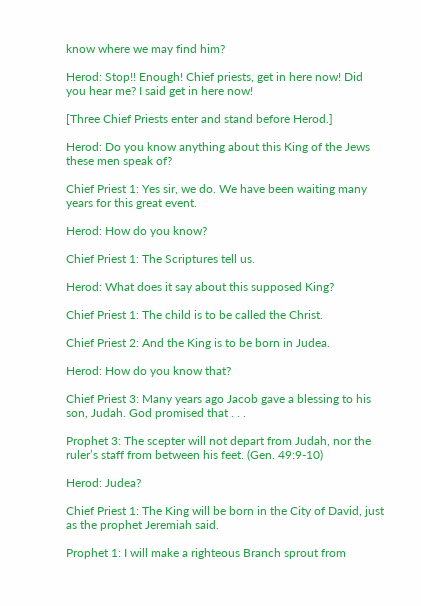know where we may find him?

Herod: Stop!! Enough! Chief priests, get in here now! Did you hear me? I said get in here now!

[Three Chief Priests enter and stand before Herod.]

Herod: Do you know anything about this King of the Jews these men speak of?

Chief Priest 1: Yes sir, we do. We have been waiting many years for this great event.

Herod: How do you know?

Chief Priest 1: The Scriptures tell us.

Herod: What does it say about this supposed King?

Chief Priest 1: The child is to be called the Christ.

Chief Priest 2: And the King is to be born in Judea.

Herod: How do you know that?

Chief Priest 3: Many years ago Jacob gave a blessing to his son, Judah. God promised that . . .

Prophet 3: The scepter will not depart from Judah, nor the ruler’s staff from between his feet. (Gen. 49:9-10)

Herod: Judea?

Chief Priest 1: The King will be born in the City of David, just as the prophet Jeremiah said.

Prophet 1: I will make a righteous Branch sprout from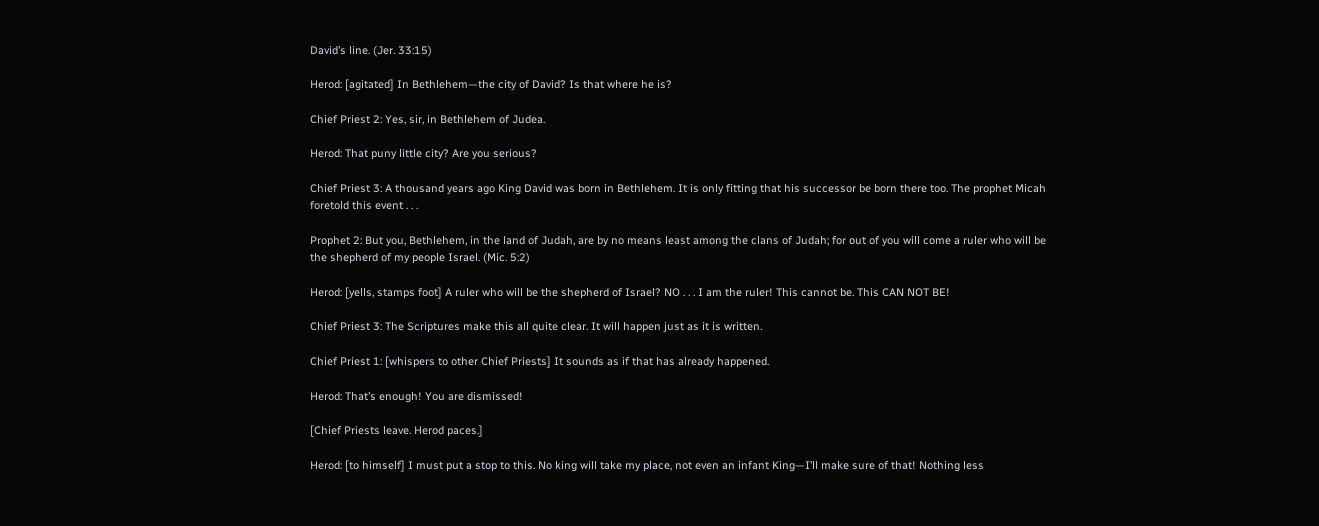David’s line. (Jer. 33:15)

Herod: [agitated] In Bethlehem—the city of David? Is that where he is?

Chief Priest 2: Yes, sir, in Bethlehem of Judea.

Herod: That puny little city? Are you serious?

Chief Priest 3: A thousand years ago King David was born in Bethlehem. It is only fitting that his successor be born there too. The prophet Micah foretold this event . . .

Prophet 2: But you, Bethlehem, in the land of Judah, are by no means least among the clans of Judah; for out of you will come a ruler who will be the shepherd of my people Israel. (Mic. 5:2)

Herod: [yells, stamps foot] A ruler who will be the shepherd of Israel? NO . . . I am the ruler! This cannot be. This CAN NOT BE!

Chief Priest 3: The Scriptures make this all quite clear. It will happen just as it is written.

Chief Priest 1: [whispers to other Chief Priests] It sounds as if that has already happened.

Herod: That’s enough! You are dismissed!

[Chief Priests leave. Herod paces.]

Herod: [to himself] I must put a stop to this. No king will take my place, not even an infant King—I’ll make sure of that! Nothing less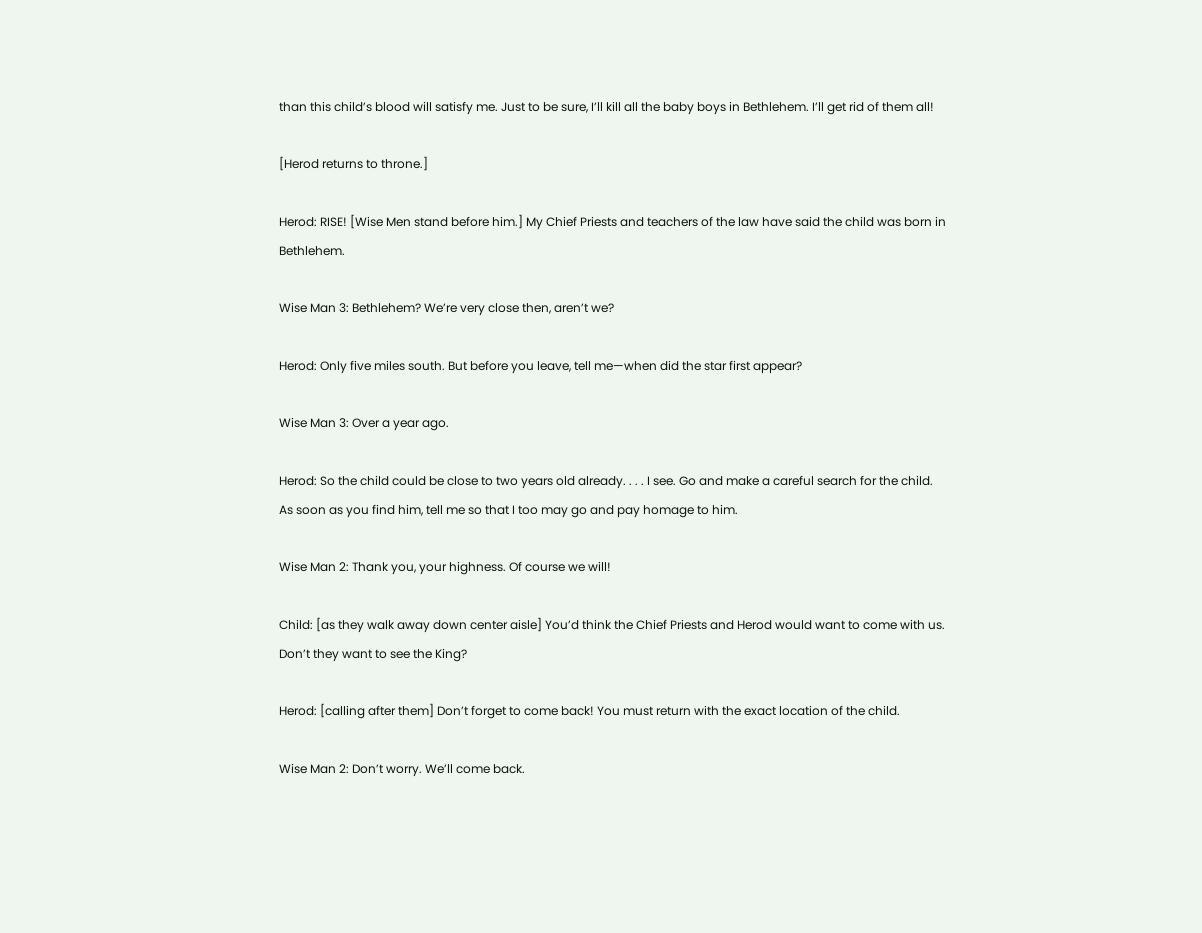than this child’s blood will satisfy me. Just to be sure, I’ll kill all the baby boys in Bethlehem. I’ll get rid of them all!

[Herod returns to throne.]

Herod: RISE! [Wise Men stand before him.] My Chief Priests and teachers of the law have said the child was born in Bethlehem.

Wise Man 3: Bethlehem? We’re very close then, aren’t we?

Herod: Only five miles south. But before you leave, tell me—when did the star first appear?

Wise Man 3: Over a year ago.

Herod: So the child could be close to two years old already. . . . I see. Go and make a careful search for the child. As soon as you find him, tell me so that I too may go and pay homage to him.

Wise Man 2: Thank you, your highness. Of course we will!

Child: [as they walk away down center aisle] You’d think the Chief Priests and Herod would want to come with us. Don’t they want to see the King?

Herod: [calling after them] Don’t forget to come back! You must return with the exact location of the child.

Wise Man 2: Don’t worry. We’ll come back.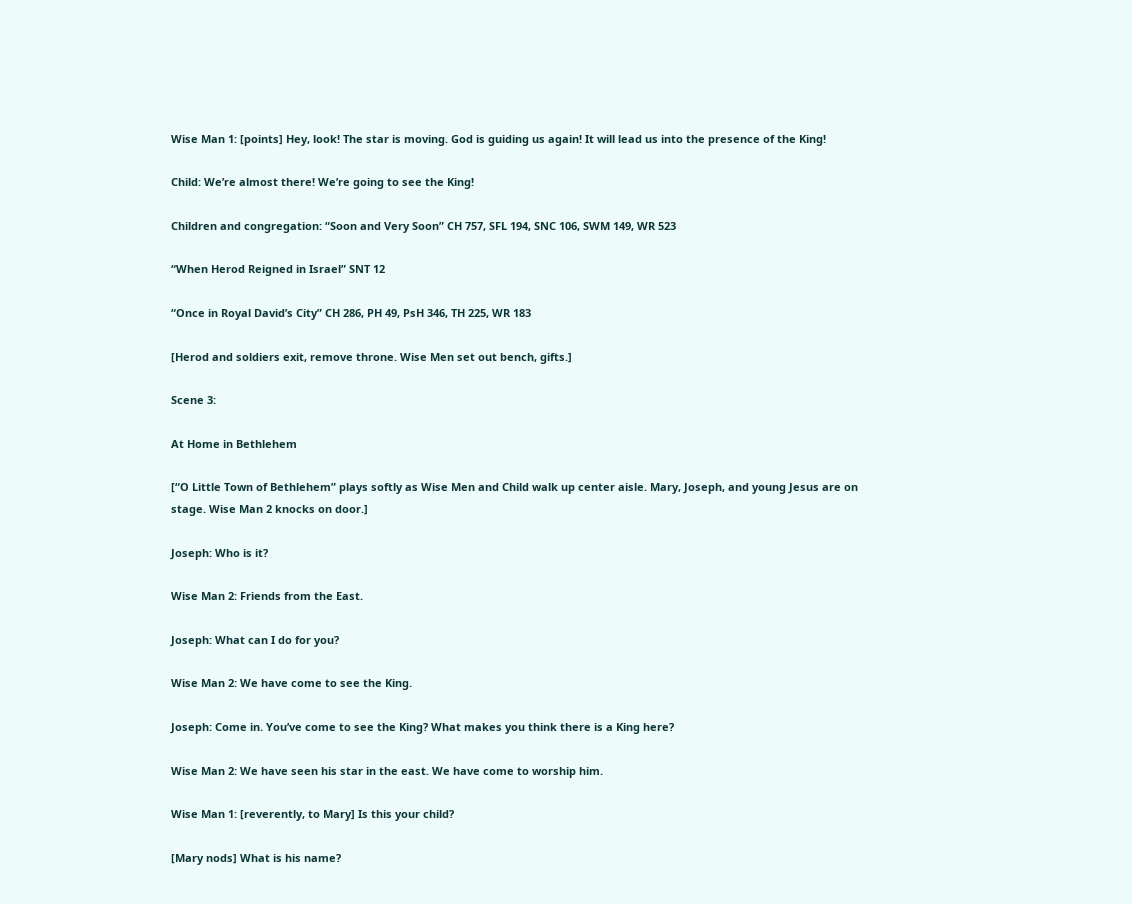Wise Man 1: [points] Hey, look! The star is moving. God is guiding us again! It will lead us into the presence of the King!

Child: We’re almost there! We’re going to see the King!

Children and congregation: “Soon and Very Soon” CH 757, SFL 194, SNC 106, SWM 149, WR 523

“When Herod Reigned in Israel” SNT 12

“Once in Royal David’s City” CH 286, PH 49, PsH 346, TH 225, WR 183

[Herod and soldiers exit, remove throne. Wise Men set out bench, gifts.]

Scene 3:

At Home in Bethlehem

[“O Little Town of Bethlehem” plays softly as Wise Men and Child walk up center aisle. Mary, Joseph, and young Jesus are on stage. Wise Man 2 knocks on door.]

Joseph: Who is it?

Wise Man 2: Friends from the East.

Joseph: What can I do for you?

Wise Man 2: We have come to see the King.

Joseph: Come in. You’ve come to see the King? What makes you think there is a King here?

Wise Man 2: We have seen his star in the east. We have come to worship him.

Wise Man 1: [reverently, to Mary] Is this your child?

[Mary nods] What is his name?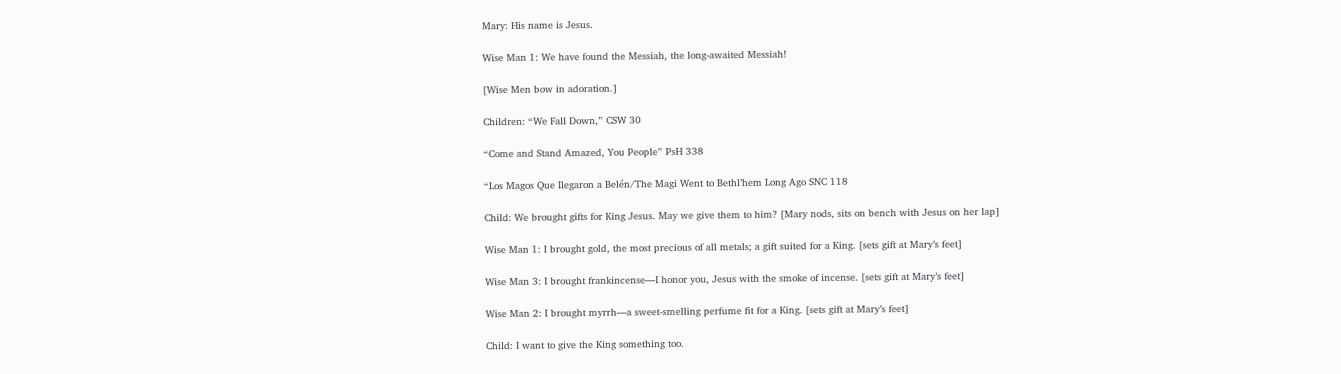Mary: His name is Jesus.

Wise Man 1: We have found the Messiah, the long-awaited Messiah!

[Wise Men bow in adoration.]

Children: “We Fall Down,” CSW 30

“Come and Stand Amazed, You People” PsH 338

“Los Magos Que Ilegaron a Belén/The Magi Went to Bethl’hem Long Ago SNC 118

Child: We brought gifts for King Jesus. May we give them to him? [Mary nods, sits on bench with Jesus on her lap]

Wise Man 1: I brought gold, the most precious of all metals; a gift suited for a King. [sets gift at Mary’s feet]

Wise Man 3: I brought frankincense—I honor you, Jesus with the smoke of incense. [sets gift at Mary’s feet]

Wise Man 2: I brought myrrh—a sweet-smelling perfume fit for a King. [sets gift at Mary’s feet]

Child: I want to give the King something too.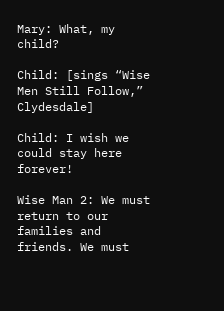Mary: What, my child?

Child: [sings “Wise Men Still Follow,” Clydesdale]

Child: I wish we could stay here forever!

Wise Man 2: We must return to our families and friends. We must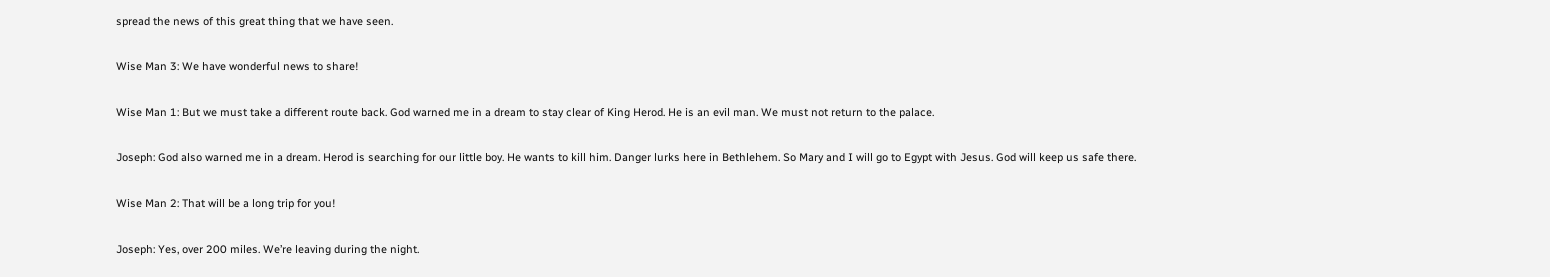spread the news of this great thing that we have seen.

Wise Man 3: We have wonderful news to share!

Wise Man 1: But we must take a different route back. God warned me in a dream to stay clear of King Herod. He is an evil man. We must not return to the palace.

Joseph: God also warned me in a dream. Herod is searching for our little boy. He wants to kill him. Danger lurks here in Bethlehem. So Mary and I will go to Egypt with Jesus. God will keep us safe there.

Wise Man 2: That will be a long trip for you!

Joseph: Yes, over 200 miles. We’re leaving during the night.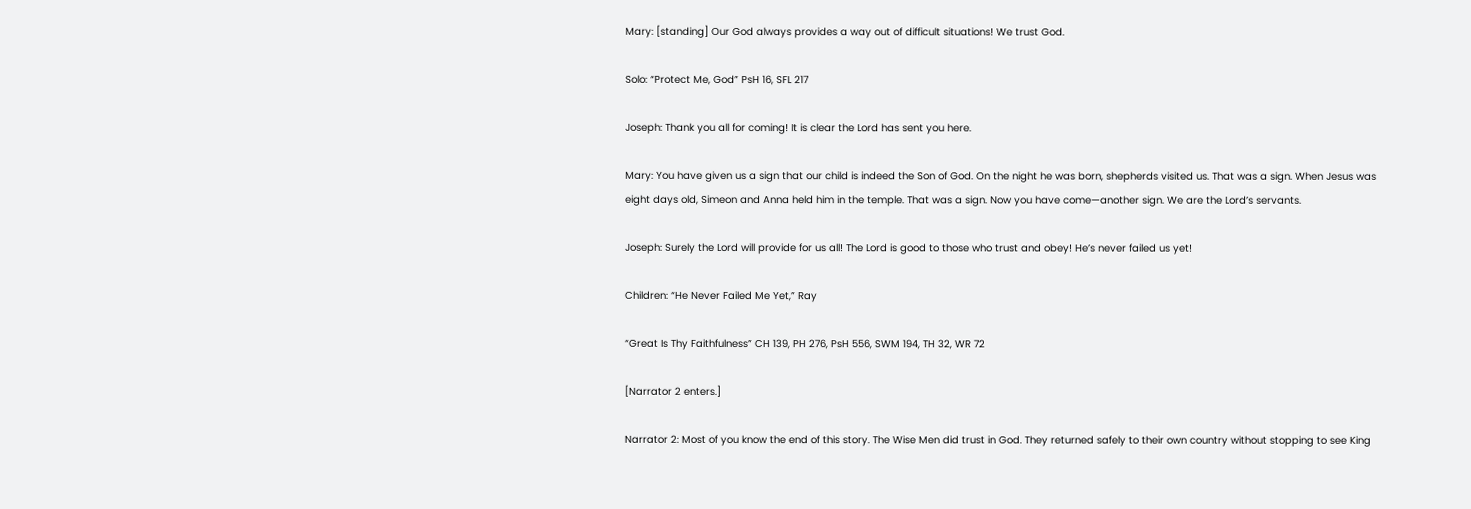Mary: [standing] Our God always provides a way out of difficult situations! We trust God.

Solo: “Protect Me, God” PsH 16, SFL 217

Joseph: Thank you all for coming! It is clear the Lord has sent you here.

Mary: You have given us a sign that our child is indeed the Son of God. On the night he was born, shepherds visited us. That was a sign. When Jesus was eight days old, Simeon and Anna held him in the temple. That was a sign. Now you have come—another sign. We are the Lord’s servants.

Joseph: Surely the Lord will provide for us all! The Lord is good to those who trust and obey! He’s never failed us yet!

Children: “He Never Failed Me Yet,” Ray

“Great Is Thy Faithfulness” CH 139, PH 276, PsH 556, SWM 194, TH 32, WR 72

[Narrator 2 enters.]

Narrator 2: Most of you know the end of this story. The Wise Men did trust in God. They returned safely to their own country without stopping to see King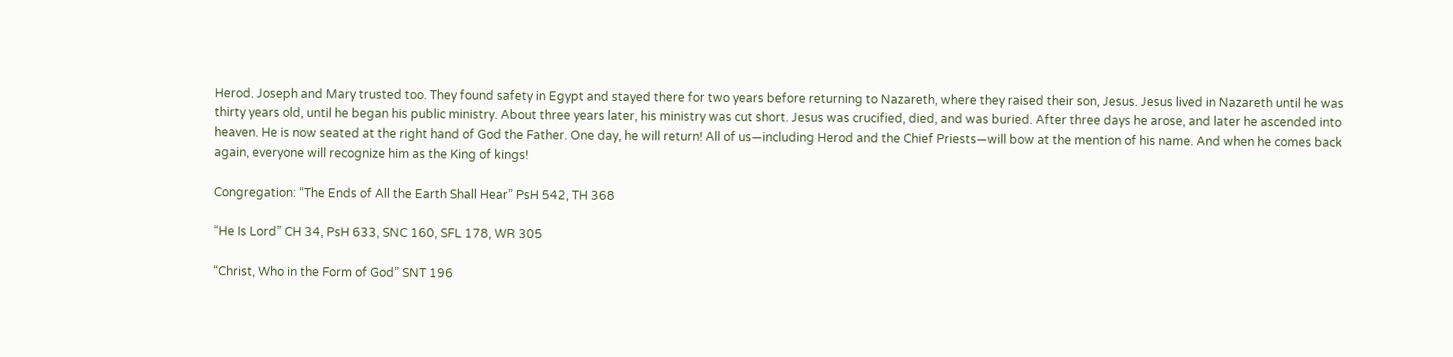Herod. Joseph and Mary trusted too. They found safety in Egypt and stayed there for two years before returning to Nazareth, where they raised their son, Jesus. Jesus lived in Nazareth until he was thirty years old, until he began his public ministry. About three years later, his ministry was cut short. Jesus was crucified, died, and was buried. After three days he arose, and later he ascended into heaven. He is now seated at the right hand of God the Father. One day, he will return! All of us—including Herod and the Chief Priests—will bow at the mention of his name. And when he comes back again, everyone will recognize him as the King of kings!

Congregation: “The Ends of All the Earth Shall Hear” PsH 542, TH 368

“He Is Lord” CH 34, PsH 633, SNC 160, SFL 178, WR 305

“Christ, Who in the Form of God” SNT 196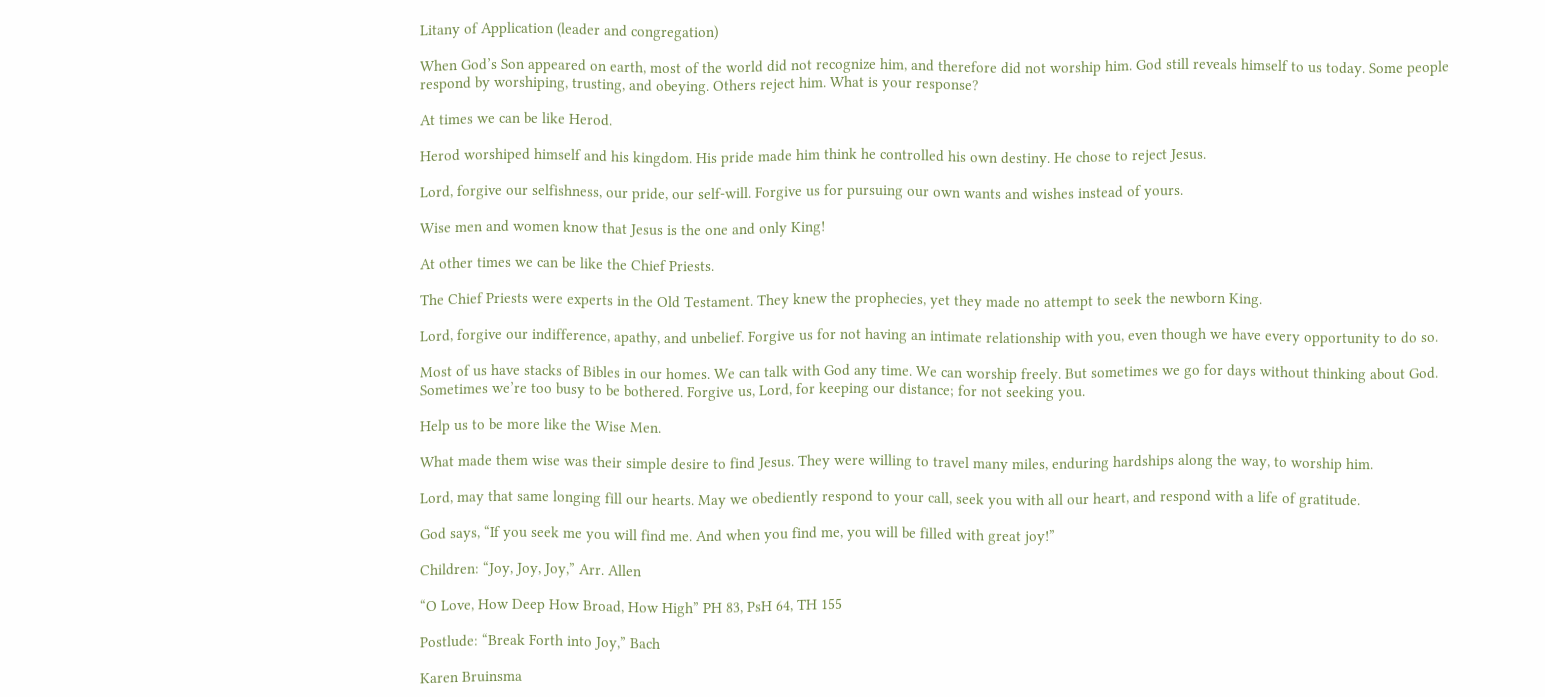Litany of Application (leader and congregation)

When God’s Son appeared on earth, most of the world did not recognize him, and therefore did not worship him. God still reveals himself to us today. Some people respond by worshiping, trusting, and obeying. Others reject him. What is your response?

At times we can be like Herod.

Herod worshiped himself and his kingdom. His pride made him think he controlled his own destiny. He chose to reject Jesus.

Lord, forgive our selfishness, our pride, our self-will. Forgive us for pursuing our own wants and wishes instead of yours.

Wise men and women know that Jesus is the one and only King!

At other times we can be like the Chief Priests.

The Chief Priests were experts in the Old Testament. They knew the prophecies, yet they made no attempt to seek the newborn King.

Lord, forgive our indifference, apathy, and unbelief. Forgive us for not having an intimate relationship with you, even though we have every opportunity to do so.

Most of us have stacks of Bibles in our homes. We can talk with God any time. We can worship freely. But sometimes we go for days without thinking about God. Sometimes we’re too busy to be bothered. Forgive us, Lord, for keeping our distance; for not seeking you.

Help us to be more like the Wise Men.

What made them wise was their simple desire to find Jesus. They were willing to travel many miles, enduring hardships along the way, to worship him.

Lord, may that same longing fill our hearts. May we obediently respond to your call, seek you with all our heart, and respond with a life of gratitude.

God says, “If you seek me you will find me. And when you find me, you will be filled with great joy!”

Children: “Joy, Joy, Joy,” Arr. Allen

“O Love, How Deep How Broad, How High” PH 83, PsH 64, TH 155

Postlude: “Break Forth into Joy,” Bach

Karen Bruinsma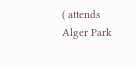( attends Alger Park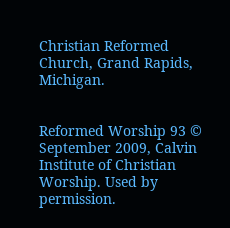Christian Reformed Church, Grand Rapids, Michigan.


Reformed Worship 93 © September 2009, Calvin Institute of Christian Worship. Used by permission.